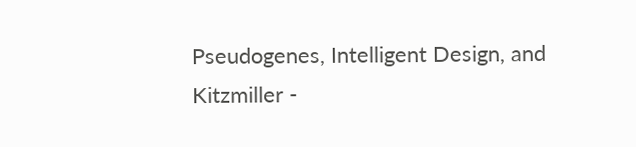Pseudogenes, Intelligent Design, and Kitzmiller -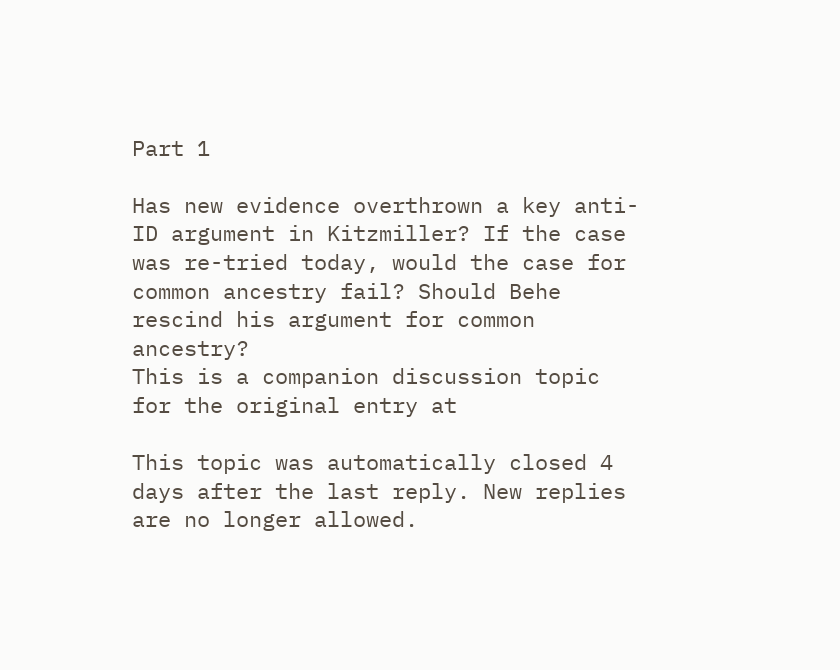Part 1

Has new evidence overthrown a key anti-ID argument in Kitzmiller? If the case was re-tried today, would the case for common ancestry fail? Should Behe rescind his argument for common ancestry?
This is a companion discussion topic for the original entry at

This topic was automatically closed 4 days after the last reply. New replies are no longer allowed.